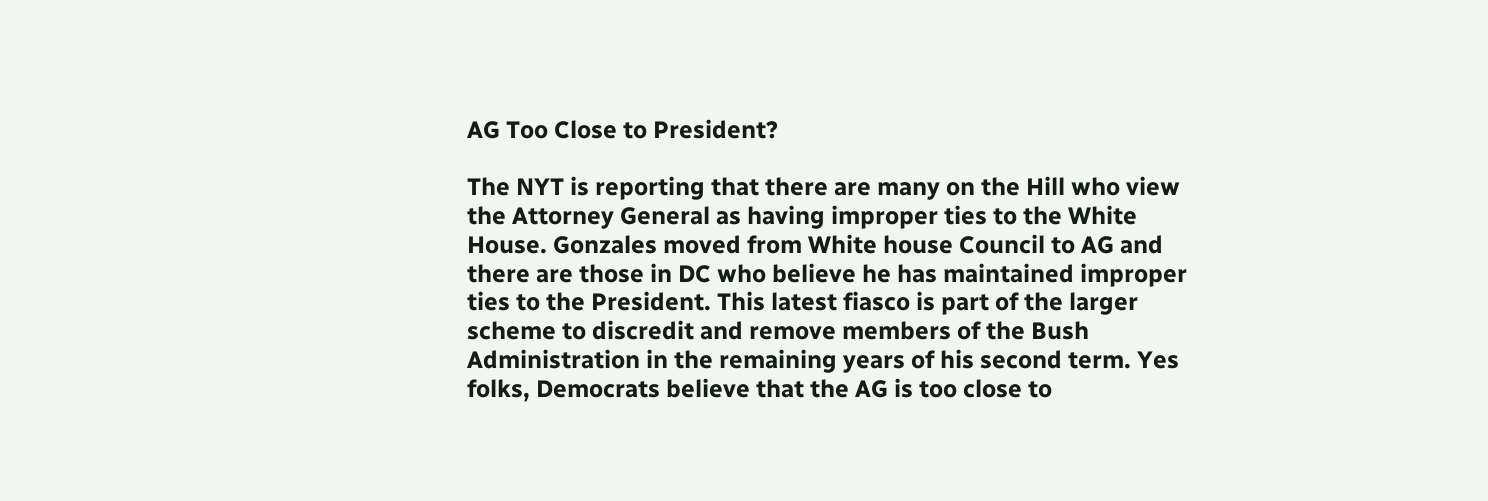AG Too Close to President?

The NYT is reporting that there are many on the Hill who view the Attorney General as having improper ties to the White House. Gonzales moved from White house Council to AG and there are those in DC who believe he has maintained improper ties to the President. This latest fiasco is part of the larger scheme to discredit and remove members of the Bush Administration in the remaining years of his second term. Yes folks, Democrats believe that the AG is too close to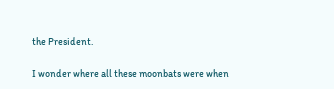the President.

I wonder where all these moonbats were when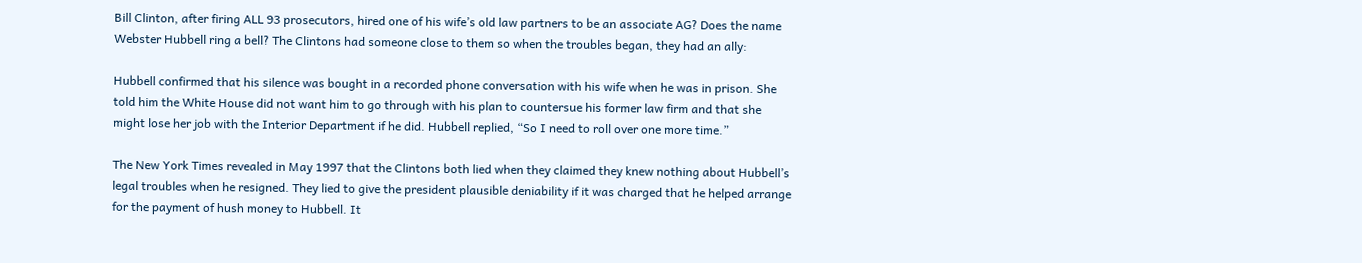Bill Clinton, after firing ALL 93 prosecutors, hired one of his wife’s old law partners to be an associate AG? Does the name Webster Hubbell ring a bell? The Clintons had someone close to them so when the troubles began, they had an ally:

Hubbell confirmed that his silence was bought in a recorded phone conversation with his wife when he was in prison. She told him the White House did not want him to go through with his plan to countersue his former law firm and that she might lose her job with the Interior Department if he did. Hubbell replied, “So I need to roll over one more time.”

The New York Times revealed in May 1997 that the Clintons both lied when they claimed they knew nothing about Hubbell’s legal troubles when he resigned. They lied to give the president plausible deniability if it was charged that he helped arrange for the payment of hush money to Hubbell. It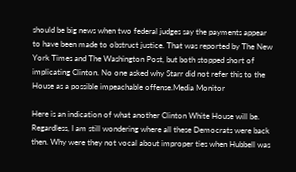should be big news when two federal judges say the payments appear to have been made to obstruct justice. That was reported by The New York Times and The Washington Post, but both stopped short of implicating Clinton. No one asked why Starr did not refer this to the House as a possible impeachable offense.Media Monitor

Here is an indication of what another Clinton White House will be. Regardless, I am still wondering where all these Democrats were back then. Why were they not vocal about improper ties when Hubbell was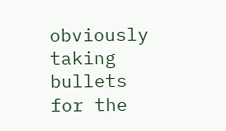obviously taking bullets for the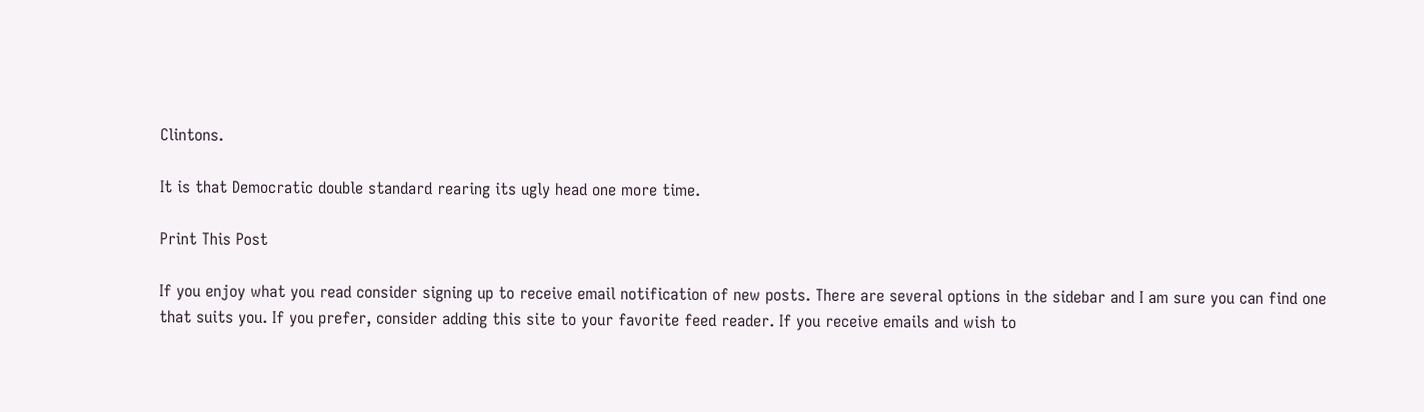Clintons.

It is that Democratic double standard rearing its ugly head one more time.

Print This Post

If you enjoy what you read consider signing up to receive email notification of new posts. There are several options in the sidebar and I am sure you can find one that suits you. If you prefer, consider adding this site to your favorite feed reader. If you receive emails and wish to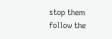stop them follow the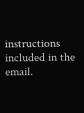instructions included in the email.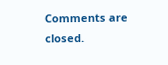Comments are closed.